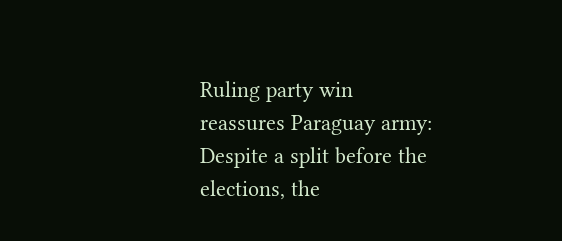Ruling party win reassures Paraguay army: Despite a split before the elections, the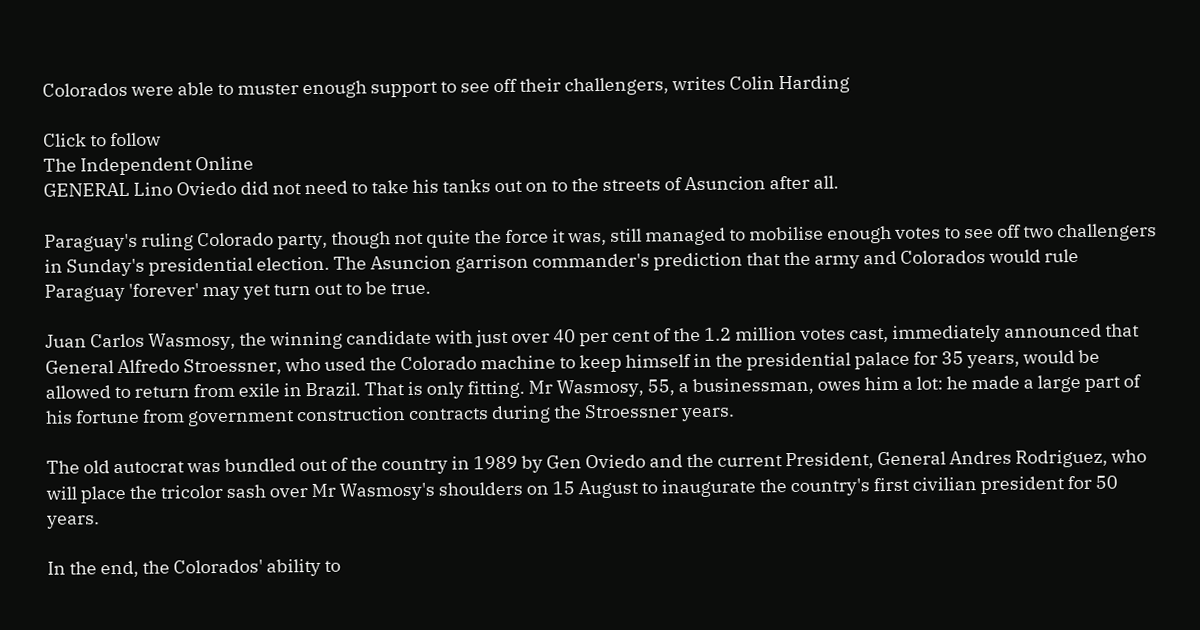Colorados were able to muster enough support to see off their challengers, writes Colin Harding

Click to follow
The Independent Online
GENERAL Lino Oviedo did not need to take his tanks out on to the streets of Asuncion after all.

Paraguay's ruling Colorado party, though not quite the force it was, still managed to mobilise enough votes to see off two challengers in Sunday's presidential election. The Asuncion garrison commander's prediction that the army and Colorados would rule Paraguay 'forever' may yet turn out to be true.

Juan Carlos Wasmosy, the winning candidate with just over 40 per cent of the 1.2 million votes cast, immediately announced that General Alfredo Stroessner, who used the Colorado machine to keep himself in the presidential palace for 35 years, would be allowed to return from exile in Brazil. That is only fitting. Mr Wasmosy, 55, a businessman, owes him a lot: he made a large part of his fortune from government construction contracts during the Stroessner years.

The old autocrat was bundled out of the country in 1989 by Gen Oviedo and the current President, General Andres Rodriguez, who will place the tricolor sash over Mr Wasmosy's shoulders on 15 August to inaugurate the country's first civilian president for 50 years.

In the end, the Colorados' ability to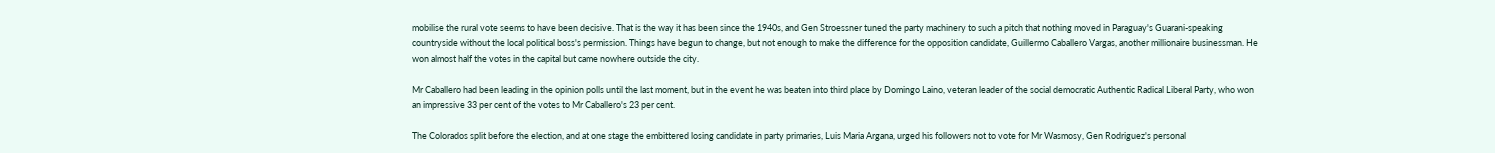mobilise the rural vote seems to have been decisive. That is the way it has been since the 1940s, and Gen Stroessner tuned the party machinery to such a pitch that nothing moved in Paraguay's Guarani-speaking countryside without the local political boss's permission. Things have begun to change, but not enough to make the difference for the opposition candidate, Guillermo Caballero Vargas, another millionaire businessman. He won almost half the votes in the capital but came nowhere outside the city.

Mr Caballero had been leading in the opinion polls until the last moment, but in the event he was beaten into third place by Domingo Laino, veteran leader of the social democratic Authentic Radical Liberal Party, who won an impressive 33 per cent of the votes to Mr Caballero's 23 per cent.

The Colorados split before the election, and at one stage the embittered losing candidate in party primaries, Luis Maria Argana, urged his followers not to vote for Mr Wasmosy, Gen Rodriguez's personal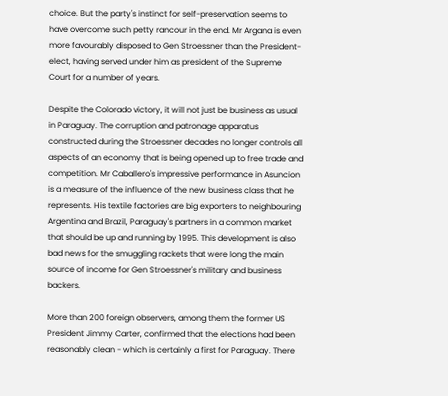choice. But the party's instinct for self-preservation seems to have overcome such petty rancour in the end. Mr Argana is even more favourably disposed to Gen Stroessner than the President-elect, having served under him as president of the Supreme Court for a number of years.

Despite the Colorado victory, it will not just be business as usual in Paraguay. The corruption and patronage apparatus constructed during the Stroessner decades no longer controls all aspects of an economy that is being opened up to free trade and competition. Mr Caballero's impressive performance in Asuncion is a measure of the influence of the new business class that he represents. His textile factories are big exporters to neighbouring Argentina and Brazil, Paraguay's partners in a common market that should be up and running by 1995. This development is also bad news for the smuggling rackets that were long the main source of income for Gen Stroessner's military and business backers.

More than 200 foreign observers, among them the former US President Jimmy Carter, confirmed that the elections had been reasonably clean - which is certainly a first for Paraguay. There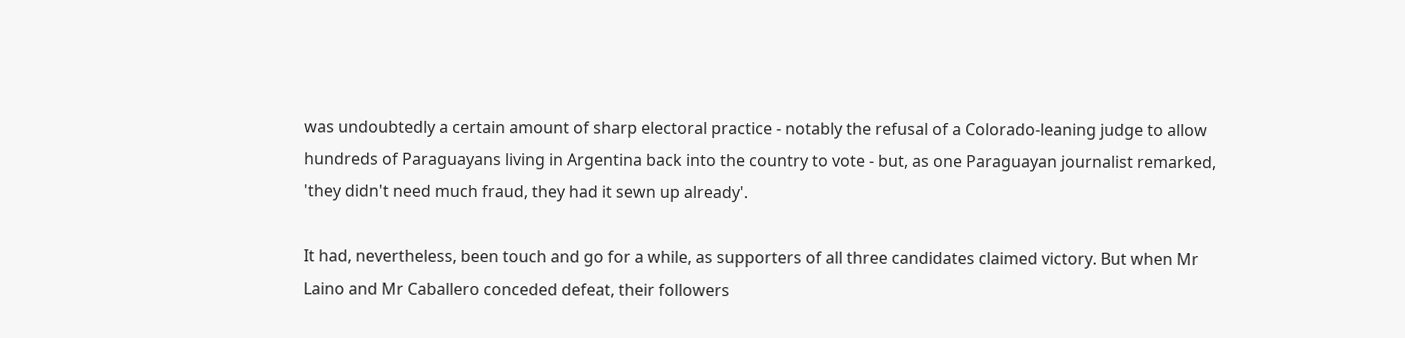was undoubtedly a certain amount of sharp electoral practice - notably the refusal of a Colorado-leaning judge to allow hundreds of Paraguayans living in Argentina back into the country to vote - but, as one Paraguayan journalist remarked, 'they didn't need much fraud, they had it sewn up already'.

It had, nevertheless, been touch and go for a while, as supporters of all three candidates claimed victory. But when Mr Laino and Mr Caballero conceded defeat, their followers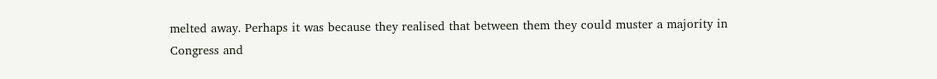melted away. Perhaps it was because they realised that between them they could muster a majority in Congress and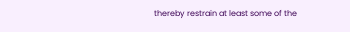thereby restrain at least some of the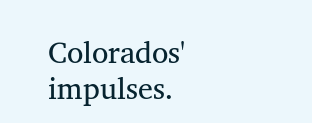Colorados' impulses.